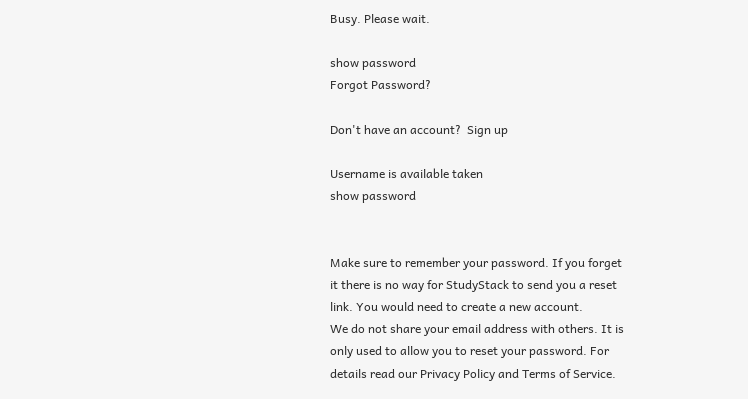Busy. Please wait.

show password
Forgot Password?

Don't have an account?  Sign up

Username is available taken
show password


Make sure to remember your password. If you forget it there is no way for StudyStack to send you a reset link. You would need to create a new account.
We do not share your email address with others. It is only used to allow you to reset your password. For details read our Privacy Policy and Terms of Service.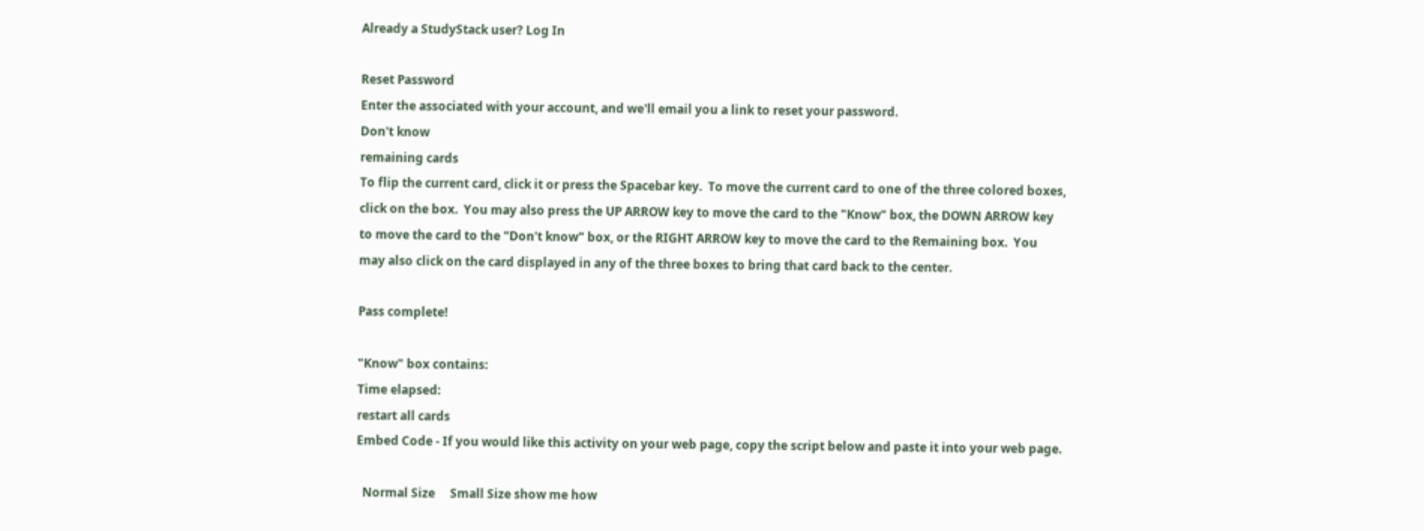Already a StudyStack user? Log In

Reset Password
Enter the associated with your account, and we'll email you a link to reset your password.
Don't know
remaining cards
To flip the current card, click it or press the Spacebar key.  To move the current card to one of the three colored boxes, click on the box.  You may also press the UP ARROW key to move the card to the "Know" box, the DOWN ARROW key to move the card to the "Don't know" box, or the RIGHT ARROW key to move the card to the Remaining box.  You may also click on the card displayed in any of the three boxes to bring that card back to the center.

Pass complete!

"Know" box contains:
Time elapsed:
restart all cards
Embed Code - If you would like this activity on your web page, copy the script below and paste it into your web page.

  Normal Size     Small Size show me how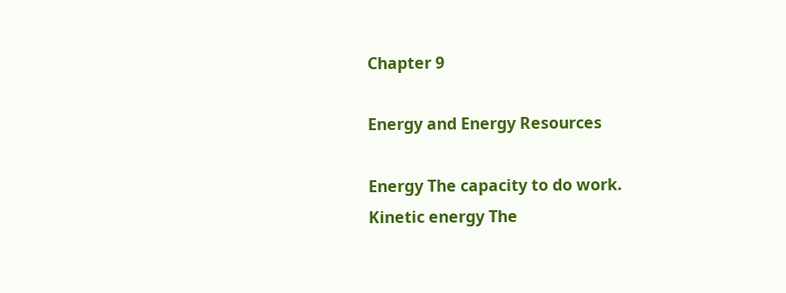Chapter 9

Energy and Energy Resources

Energy The capacity to do work.
Kinetic energy The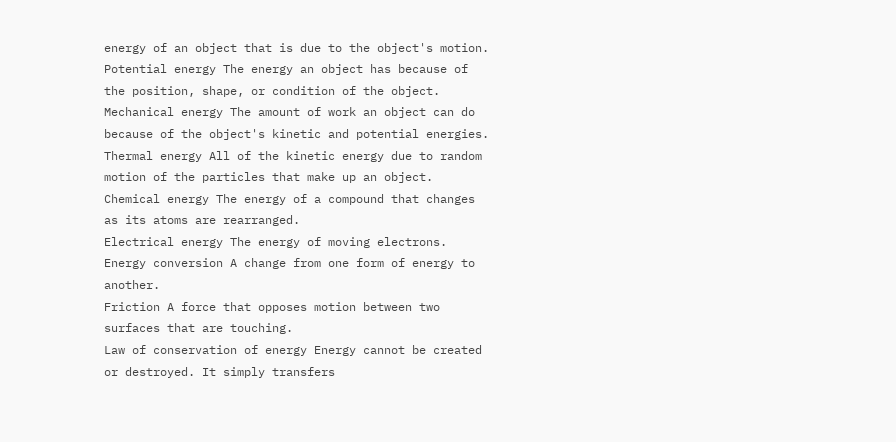energy of an object that is due to the object's motion.
Potential energy The energy an object has because of the position, shape, or condition of the object.
Mechanical energy The amount of work an object can do because of the object's kinetic and potential energies.
Thermal energy All of the kinetic energy due to random motion of the particles that make up an object.
Chemical energy The energy of a compound that changes as its atoms are rearranged.
Electrical energy The energy of moving electrons.
Energy conversion A change from one form of energy to another.
Friction A force that opposes motion between two surfaces that are touching.
Law of conservation of energy Energy cannot be created or destroyed. It simply transfers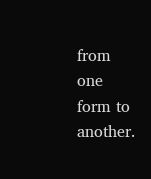from one form to another.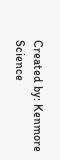Created by: Kenmore Science